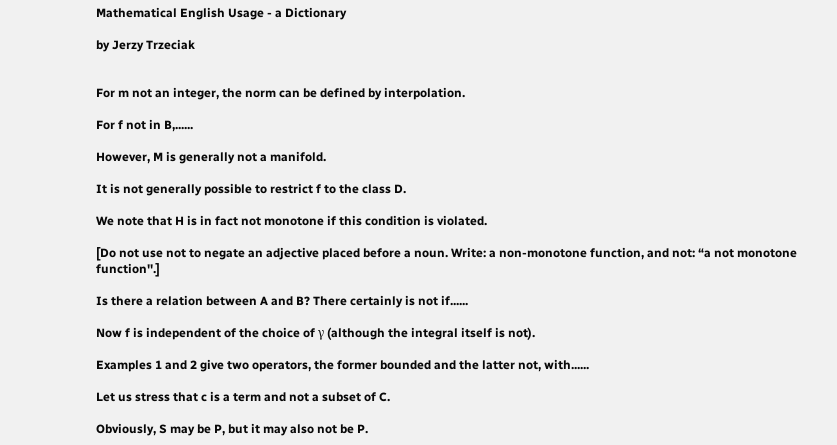Mathematical English Usage - a Dictionary

by Jerzy Trzeciak


For m not an integer, the norm can be defined by interpolation.

For f not in B,......

However, M is generally not a manifold.

It is not generally possible to restrict f to the class D.

We note that H is in fact not monotone if this condition is violated.

[Do not use not to negate an adjective placed before a noun. Write: a non-monotone function, and not: “a not monotone function''.]

Is there a relation between A and B? There certainly is not if......

Now f is independent of the choice of γ (although the integral itself is not).

Examples 1 and 2 give two operators, the former bounded and the latter not, with......

Let us stress that c is a term and not a subset of C.

Obviously, S may be P, but it may also not be P.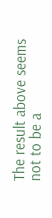The result above seems not to be a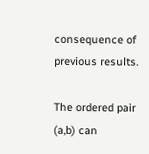consequence of previous results.

The ordered pair (a,b) can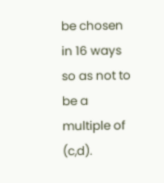be chosen in 16 ways so as not to be a multiple of (c,d).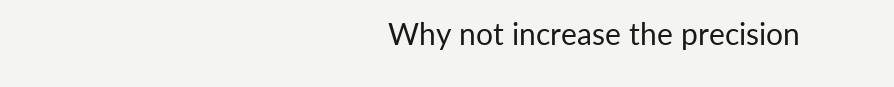Why not increase the precision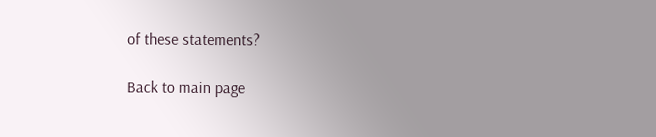of these statements?

Back to main page